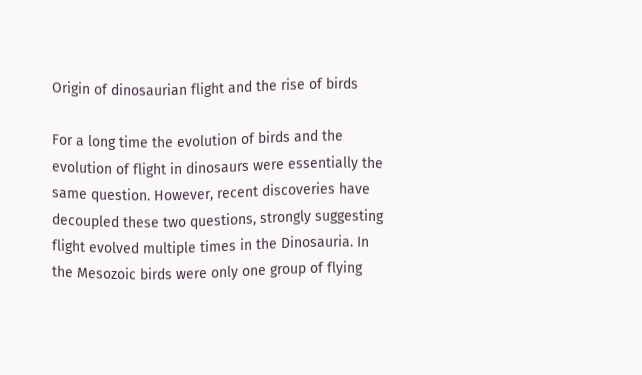Origin of dinosaurian flight and the rise of birds

For a long time the evolution of birds and the evolution of flight in dinosaurs were essentially the same question. However, recent discoveries have decoupled these two questions, strongly suggesting flight evolved multiple times in the Dinosauria. In the Mesozoic birds were only one group of flying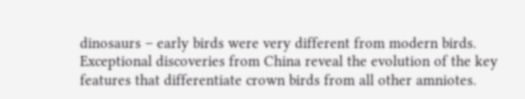dinosaurs – early birds were very different from modern birds. Exceptional discoveries from China reveal the evolution of the key features that differentiate crown birds from all other amniotes.